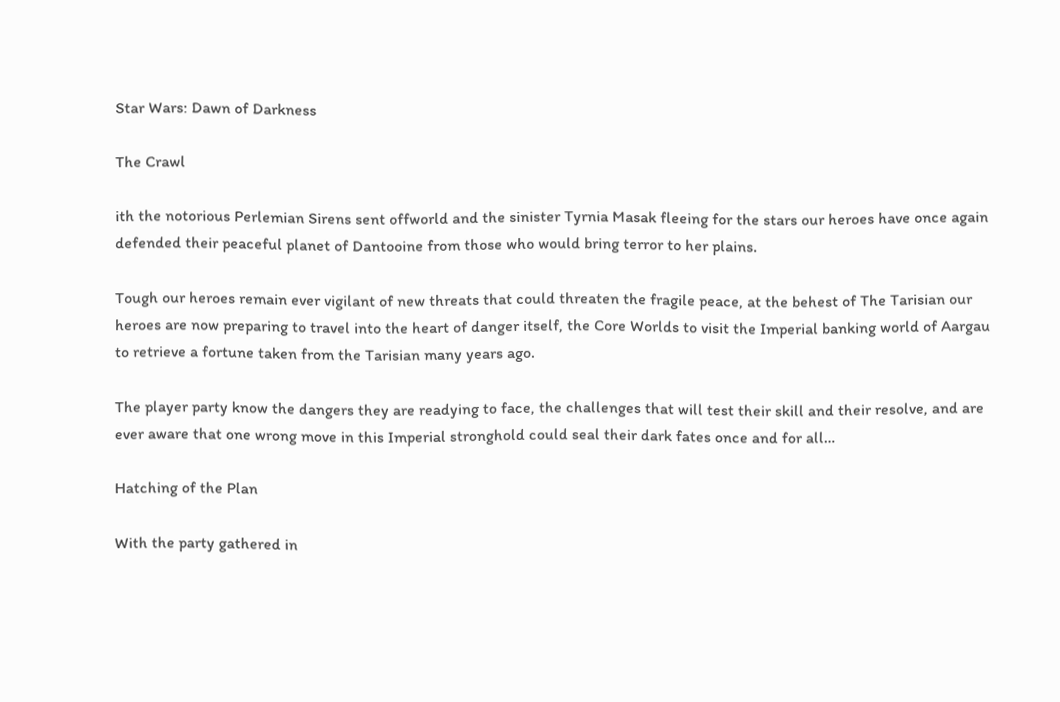Star Wars: Dawn of Darkness

The Crawl

ith the notorious Perlemian Sirens sent offworld and the sinister Tyrnia Masak fleeing for the stars our heroes have once again defended their peaceful planet of Dantooine from those who would bring terror to her plains.

Tough our heroes remain ever vigilant of new threats that could threaten the fragile peace, at the behest of The Tarisian our heroes are now preparing to travel into the heart of danger itself, the Core Worlds to visit the Imperial banking world of Aargau to retrieve a fortune taken from the Tarisian many years ago.

The player party know the dangers they are readying to face, the challenges that will test their skill and their resolve, and are ever aware that one wrong move in this Imperial stronghold could seal their dark fates once and for all…

Hatching of the Plan

With the party gathered in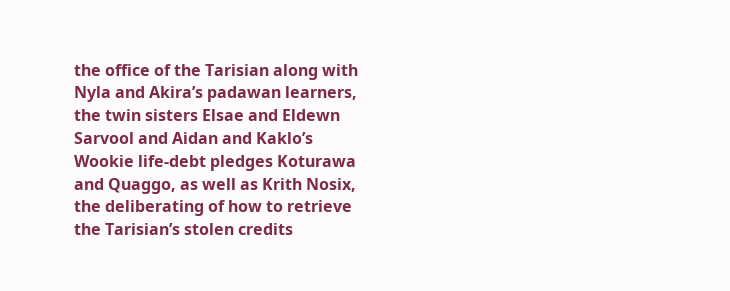the office of the Tarisian along with Nyla and Akira’s padawan learners, the twin sisters Elsae and Eldewn Sarvool and Aidan and Kaklo’s Wookie life-debt pledges Koturawa and Quaggo, as well as Krith Nosix, the deliberating of how to retrieve the Tarisian’s stolen credits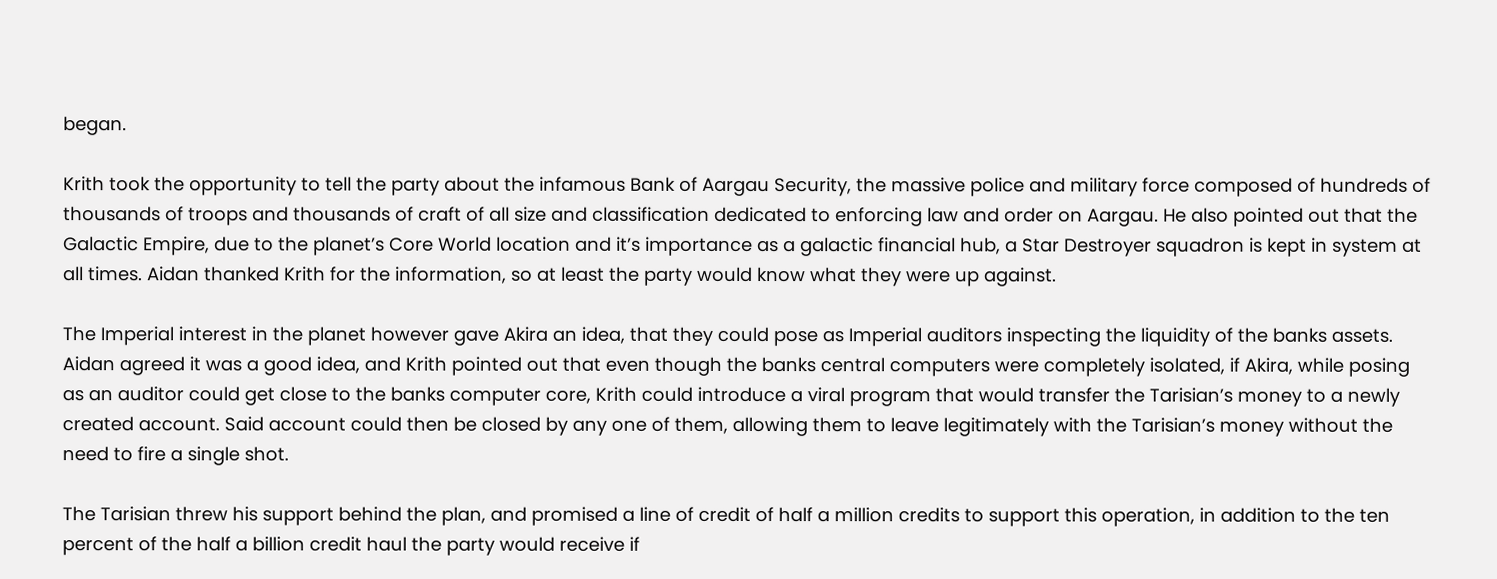began.

Krith took the opportunity to tell the party about the infamous Bank of Aargau Security, the massive police and military force composed of hundreds of thousands of troops and thousands of craft of all size and classification dedicated to enforcing law and order on Aargau. He also pointed out that the Galactic Empire, due to the planet’s Core World location and it’s importance as a galactic financial hub, a Star Destroyer squadron is kept in system at all times. Aidan thanked Krith for the information, so at least the party would know what they were up against.

The Imperial interest in the planet however gave Akira an idea, that they could pose as Imperial auditors inspecting the liquidity of the banks assets. Aidan agreed it was a good idea, and Krith pointed out that even though the banks central computers were completely isolated, if Akira, while posing as an auditor could get close to the banks computer core, Krith could introduce a viral program that would transfer the Tarisian’s money to a newly created account. Said account could then be closed by any one of them, allowing them to leave legitimately with the Tarisian’s money without the need to fire a single shot.

The Tarisian threw his support behind the plan, and promised a line of credit of half a million credits to support this operation, in addition to the ten percent of the half a billion credit haul the party would receive if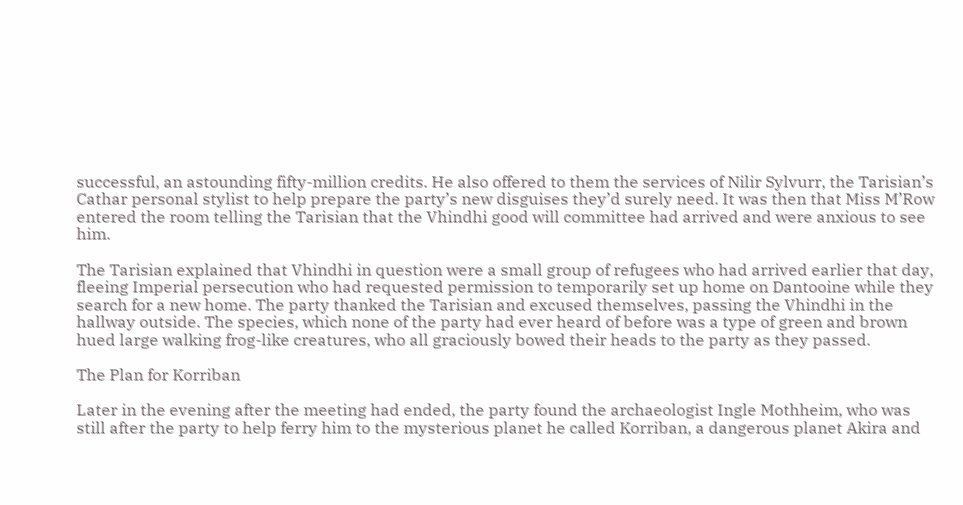successful, an astounding fifty-million credits. He also offered to them the services of Nilir Sylvurr, the Tarisian’s Cathar personal stylist to help prepare the party’s new disguises they’d surely need. It was then that Miss M’Row entered the room telling the Tarisian that the Vhindhi good will committee had arrived and were anxious to see him.

The Tarisian explained that Vhindhi in question were a small group of refugees who had arrived earlier that day, fleeing Imperial persecution who had requested permission to temporarily set up home on Dantooine while they search for a new home. The party thanked the Tarisian and excused themselves, passing the Vhindhi in the hallway outside. The species, which none of the party had ever heard of before was a type of green and brown hued large walking frog-like creatures, who all graciously bowed their heads to the party as they passed.

The Plan for Korriban

Later in the evening after the meeting had ended, the party found the archaeologist Ingle Mothheim, who was still after the party to help ferry him to the mysterious planet he called Korriban, a dangerous planet Akira and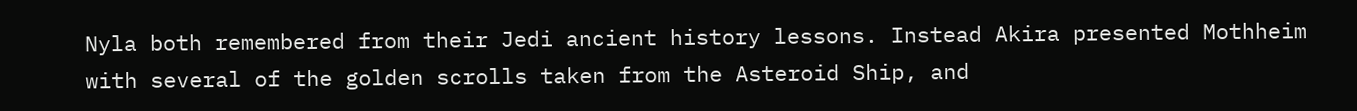Nyla both remembered from their Jedi ancient history lessons. Instead Akira presented Mothheim with several of the golden scrolls taken from the Asteroid Ship, and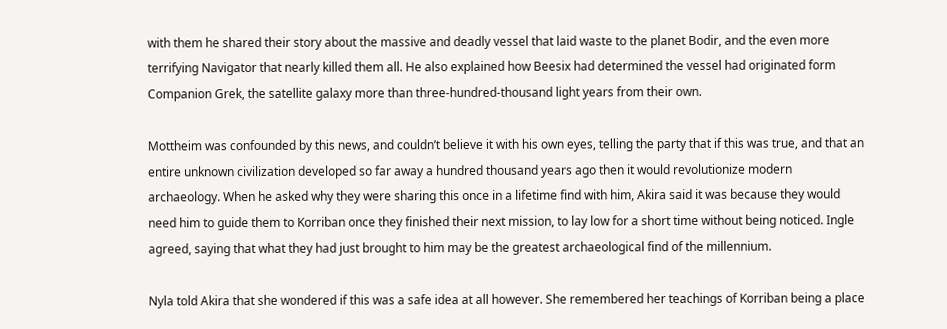with them he shared their story about the massive and deadly vessel that laid waste to the planet Bodir, and the even more terrifying Navigator that nearly killed them all. He also explained how Beesix had determined the vessel had originated form Companion Grek, the satellite galaxy more than three-hundred-thousand light years from their own.

Mottheim was confounded by this news, and couldn’t believe it with his own eyes, telling the party that if this was true, and that an entire unknown civilization developed so far away a hundred thousand years ago then it would revolutionize modern archaeology. When he asked why they were sharing this once in a lifetime find with him, Akira said it was because they would need him to guide them to Korriban once they finished their next mission, to lay low for a short time without being noticed. Ingle agreed, saying that what they had just brought to him may be the greatest archaeological find of the millennium.

Nyla told Akira that she wondered if this was a safe idea at all however. She remembered her teachings of Korriban being a place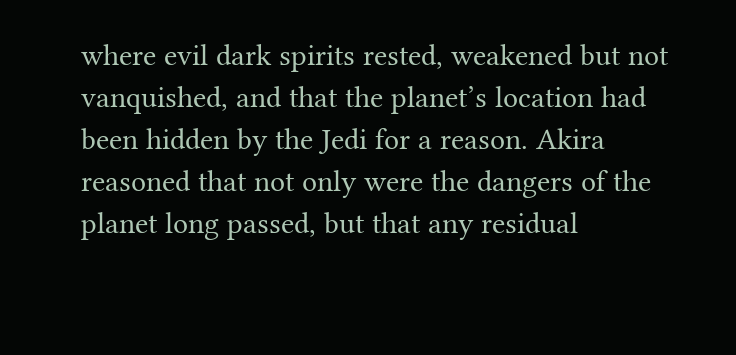where evil dark spirits rested, weakened but not vanquished, and that the planet’s location had been hidden by the Jedi for a reason. Akira reasoned that not only were the dangers of the planet long passed, but that any residual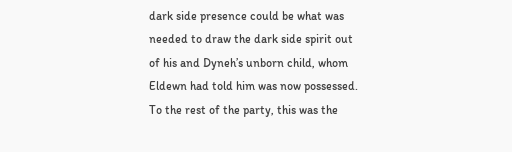dark side presence could be what was needed to draw the dark side spirit out of his and Dyneh’s unborn child, whom Eldewn had told him was now possessed. To the rest of the party, this was the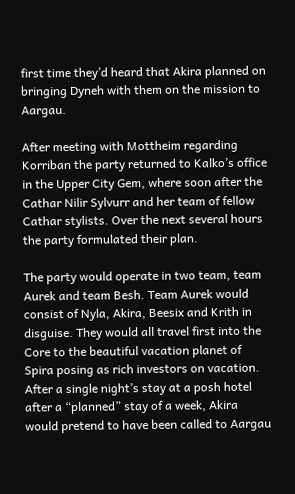first time they’d heard that Akira planned on bringing Dyneh with them on the mission to Aargau.

After meeting with Mottheim regarding Korriban the party returned to Kalko’s office in the Upper City Gem, where soon after the Cathar Nilir Sylvurr and her team of fellow Cathar stylists. Over the next several hours the party formulated their plan.

The party would operate in two team, team Aurek and team Besh. Team Aurek would consist of Nyla, Akira, Beesix and Krith in disguise. They would all travel first into the Core to the beautiful vacation planet of Spira posing as rich investors on vacation. After a single night’s stay at a posh hotel after a “planned” stay of a week, Akira would pretend to have been called to Aargau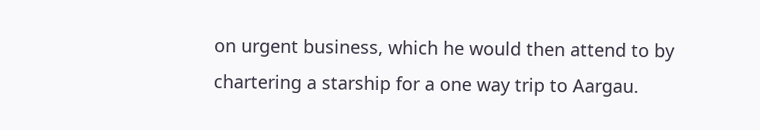on urgent business, which he would then attend to by chartering a starship for a one way trip to Aargau.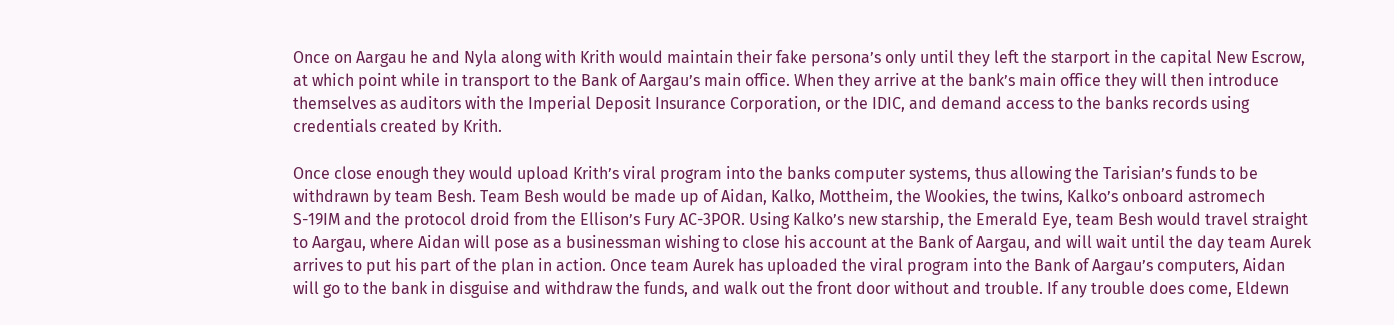Once on Aargau he and Nyla along with Krith would maintain their fake persona’s only until they left the starport in the capital New Escrow, at which point while in transport to the Bank of Aargau’s main office. When they arrive at the bank’s main office they will then introduce themselves as auditors with the Imperial Deposit Insurance Corporation, or the IDIC, and demand access to the banks records using credentials created by Krith.

Once close enough they would upload Krith’s viral program into the banks computer systems, thus allowing the Tarisian’s funds to be withdrawn by team Besh. Team Besh would be made up of Aidan, Kalko, Mottheim, the Wookies, the twins, Kalko’s onboard astromech S-19IM and the protocol droid from the Ellison’s Fury AC-3POR. Using Kalko’s new starship, the Emerald Eye, team Besh would travel straight to Aargau, where Aidan will pose as a businessman wishing to close his account at the Bank of Aargau, and will wait until the day team Aurek arrives to put his part of the plan in action. Once team Aurek has uploaded the viral program into the Bank of Aargau’s computers, Aidan will go to the bank in disguise and withdraw the funds, and walk out the front door without and trouble. If any trouble does come, Eldewn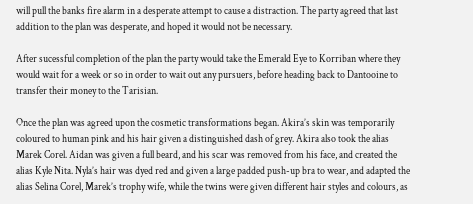will pull the banks fire alarm in a desperate attempt to cause a distraction. The party agreed that last addition to the plan was desperate, and hoped it would not be necessary.

After sucessful completion of the plan the party would take the Emerald Eye to Korriban where they would wait for a week or so in order to wait out any pursuers, before heading back to Dantooine to transfer their money to the Tarisian.

Once the plan was agreed upon the cosmetic transformations began. Akira’s skin was temporarily coloured to human pink and his hair given a distinguished dash of grey. Akira also took the alias Marek Corel. Aidan was given a full beard, and his scar was removed from his face, and created the alias Kyle Nita. Nyla’s hair was dyed red and given a large padded push-up bra to wear, and adapted the alias Selina Corel, Marek’s trophy wife, while the twins were given different hair styles and colours, as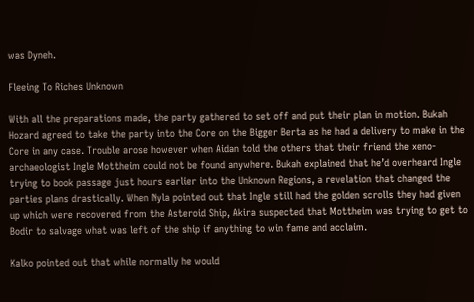was Dyneh.

Fleeing To Riches Unknown

With all the preparations made, the party gathered to set off and put their plan in motion. Bukah Hozard agreed to take the party into the Core on the Bigger Berta as he had a delivery to make in the Core in any case. Trouble arose however when Aidan told the others that their friend the xeno-archaeologist Ingle Mottheim could not be found anywhere. Bukah explained that he’d overheard Ingle trying to book passage just hours earlier into the Unknown Regions, a revelation that changed the parties plans drastically. When Nyla pointed out that Ingle still had the golden scrolls they had given up which were recovered from the Asteroid Ship, Akira suspected that Mottheim was trying to get to Bodir to salvage what was left of the ship if anything to win fame and acclaim.

Kalko pointed out that while normally he would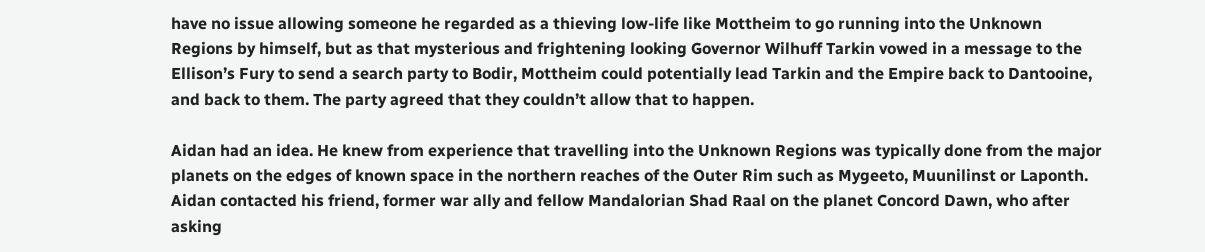have no issue allowing someone he regarded as a thieving low-life like Mottheim to go running into the Unknown Regions by himself, but as that mysterious and frightening looking Governor Wilhuff Tarkin vowed in a message to the Ellison’s Fury to send a search party to Bodir, Mottheim could potentially lead Tarkin and the Empire back to Dantooine, and back to them. The party agreed that they couldn’t allow that to happen.

Aidan had an idea. He knew from experience that travelling into the Unknown Regions was typically done from the major planets on the edges of known space in the northern reaches of the Outer Rim such as Mygeeto, Muunilinst or Laponth. Aidan contacted his friend, former war ally and fellow Mandalorian Shad Raal on the planet Concord Dawn, who after asking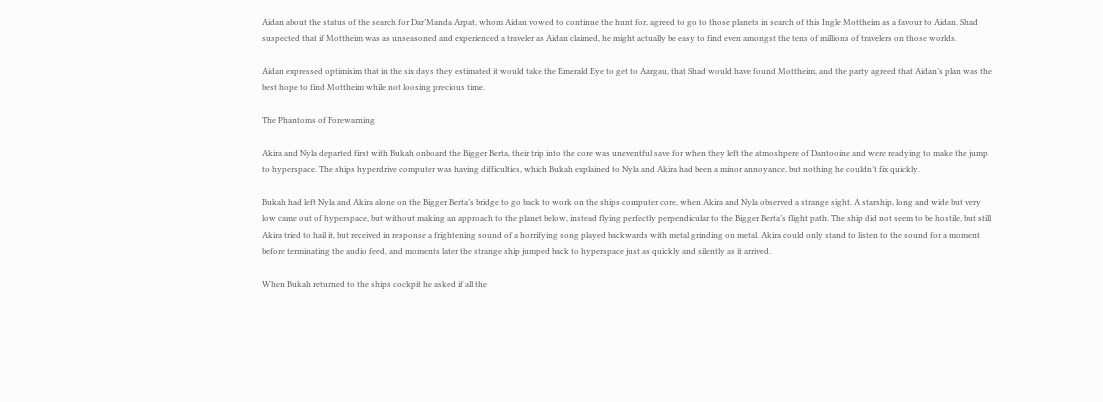Aidan about the status of the search for Dar’Manda Arpat, whom Aidan vowed to continue the hunt for, agreed to go to those planets in search of this Ingle Mottheim as a favour to Aidan. Shad suspected that if Mottheim was as unseasoned and experienced a traveler as Aidan claimed, he might actually be easy to find even amongst the tens of millions of travelers on those worlds.

Aidan expressed optimisim that in the six days they estimated it would take the Emerald Eye to get to Aargau, that Shad would have found Mottheim, and the party agreed that Aidan’s plan was the best hope to find Mottheim while not loosing precious time.

The Phantoms of Forewarning

Akira and Nyla departed first with Bukah onboard the Bigger Berta, their trip into the core was uneventful save for when they left the atmoshpere of Dantooine and were readying to make the jump to hyperspace. The ships hyperdrive computer was having difficulties, which Bukah explained to Nyla and Akira had been a minor annoyance, but nothing he couldn’t fix quickly.

Bukah had left Nyla and Akira alone on the Bigger Berta’s bridge to go back to work on the ships computer core, when Akira and Nyla observed a strange sight. A starship, long and wide but very low came out of hyperspace, but without making an approach to the planet below, instead flying perfectly perpendicular to the Bigger Berta’s flight path. The ship did not seem to be hostile, but still Akira tried to hail it, but received in response a frightening sound of a horrifying song played backwards with metal grinding on metal. Akira could only stand to listen to the sound for a moment before terminating the audio feed, and moments later the strange ship jumped back to hyperspace just as quickly and silently as it arrived.

When Bukah returned to the ships cockpit he asked if all the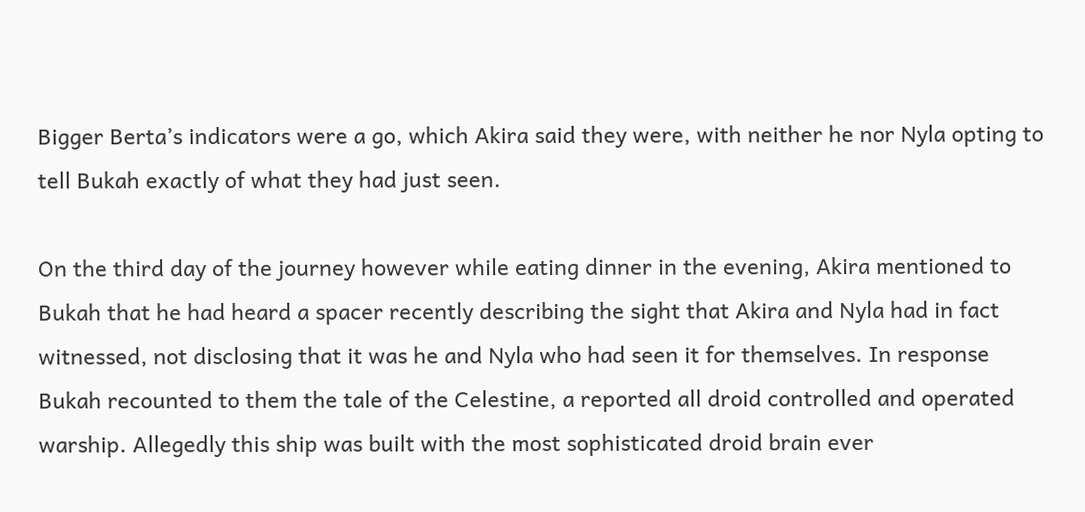Bigger Berta’s indicators were a go, which Akira said they were, with neither he nor Nyla opting to tell Bukah exactly of what they had just seen.

On the third day of the journey however while eating dinner in the evening, Akira mentioned to Bukah that he had heard a spacer recently describing the sight that Akira and Nyla had in fact witnessed, not disclosing that it was he and Nyla who had seen it for themselves. In response Bukah recounted to them the tale of the Celestine, a reported all droid controlled and operated warship. Allegedly this ship was built with the most sophisticated droid brain ever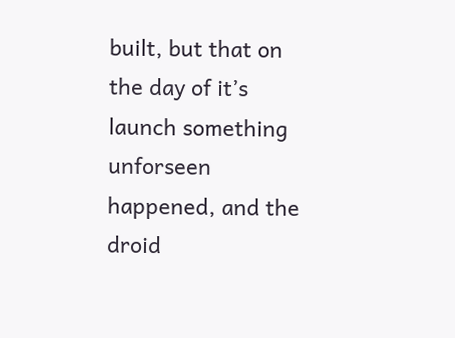built, but that on the day of it’s launch something unforseen happened, and the droid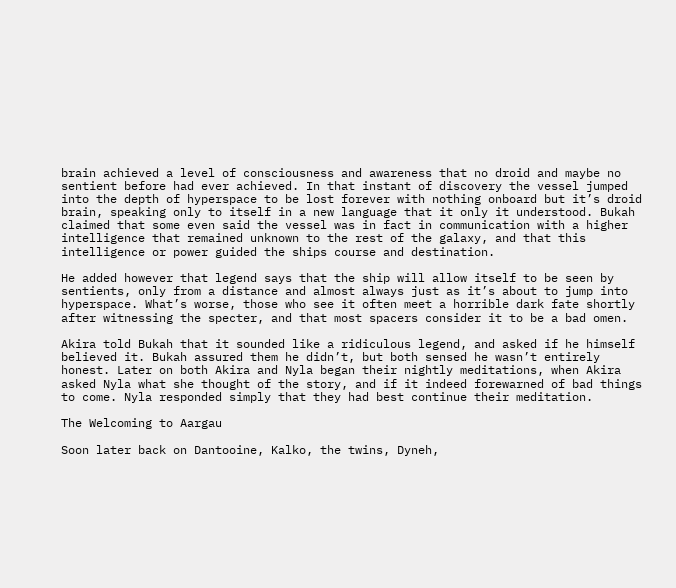brain achieved a level of consciousness and awareness that no droid and maybe no sentient before had ever achieved. In that instant of discovery the vessel jumped into the depth of hyperspace to be lost forever with nothing onboard but it’s droid brain, speaking only to itself in a new language that it only it understood. Bukah claimed that some even said the vessel was in fact in communication with a higher intelligence that remained unknown to the rest of the galaxy, and that this intelligence or power guided the ships course and destination.

He added however that legend says that the ship will allow itself to be seen by sentients, only from a distance and almost always just as it’s about to jump into hyperspace. What’s worse, those who see it often meet a horrible dark fate shortly after witnessing the specter, and that most spacers consider it to be a bad omen.

Akira told Bukah that it sounded like a ridiculous legend, and asked if he himself believed it. Bukah assured them he didn’t, but both sensed he wasn’t entirely honest. Later on both Akira and Nyla began their nightly meditations, when Akira asked Nyla what she thought of the story, and if it indeed forewarned of bad things to come. Nyla responded simply that they had best continue their meditation.

The Welcoming to Aargau

Soon later back on Dantooine, Kalko, the twins, Dyneh,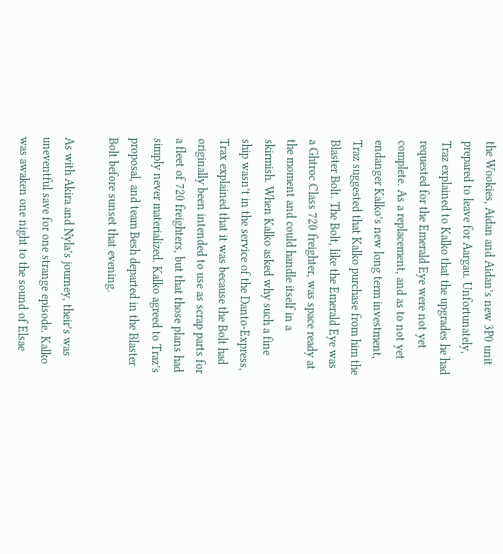the Wookies, Aidan and Aidan’s new 3P0 unit prepared to leave for Aargau. Unfortunately, Traz explained to Kalko that the upgrades he had requested for the Emerald Eye were not yet complete. As a replacement, and as to not yet endanger Kalko’s new long term investment, Traz suggested that Kalko purchase from him the Blaster Bolt. The Bolt, like the Emerald Eye was a Ghtroc Class 720 freighter, was space ready at the moment and could handle itself in a skirmish. When Kalko asked why such a fine ship wasn’t in the service of the Danto-Express, Trax explained that it was because the Bolt had originally been intended to use as scrap parts for a fleet of 720 freighters, but that those plans had simply never materialized. Kalko agreed to Traz’s proposal, and team Besh departed in the Blaster Bolt before sunset that evening.

As with Akira and Nyla’s journey, their’s was uneventful save for one strange episode. Kalko was awaken one night to the sound of Elsae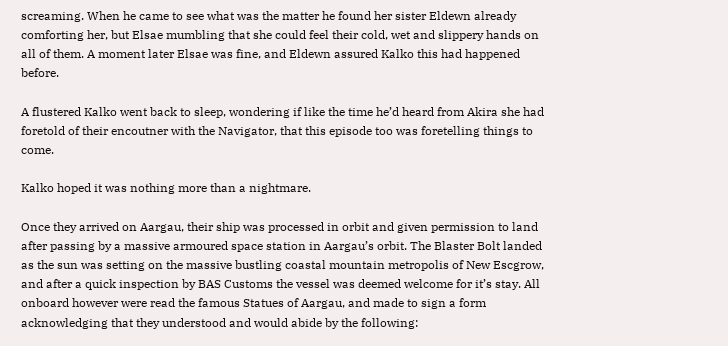screaming. When he came to see what was the matter he found her sister Eldewn already comforting her, but Elsae mumbling that she could feel their cold, wet and slippery hands on all of them. A moment later Elsae was fine, and Eldewn assured Kalko this had happened before.

A flustered Kalko went back to sleep, wondering if like the time he’d heard from Akira she had foretold of their encoutner with the Navigator, that this episode too was foretelling things to come.

Kalko hoped it was nothing more than a nightmare.

Once they arrived on Aargau, their ship was processed in orbit and given permission to land after passing by a massive armoured space station in Aargau’s orbit. The Blaster Bolt landed as the sun was setting on the massive bustling coastal mountain metropolis of New Escgrow, and after a quick inspection by BAS Customs the vessel was deemed welcome for it’s stay. All onboard however were read the famous Statues of Aargau, and made to sign a form acknowledging that they understood and would abide by the following: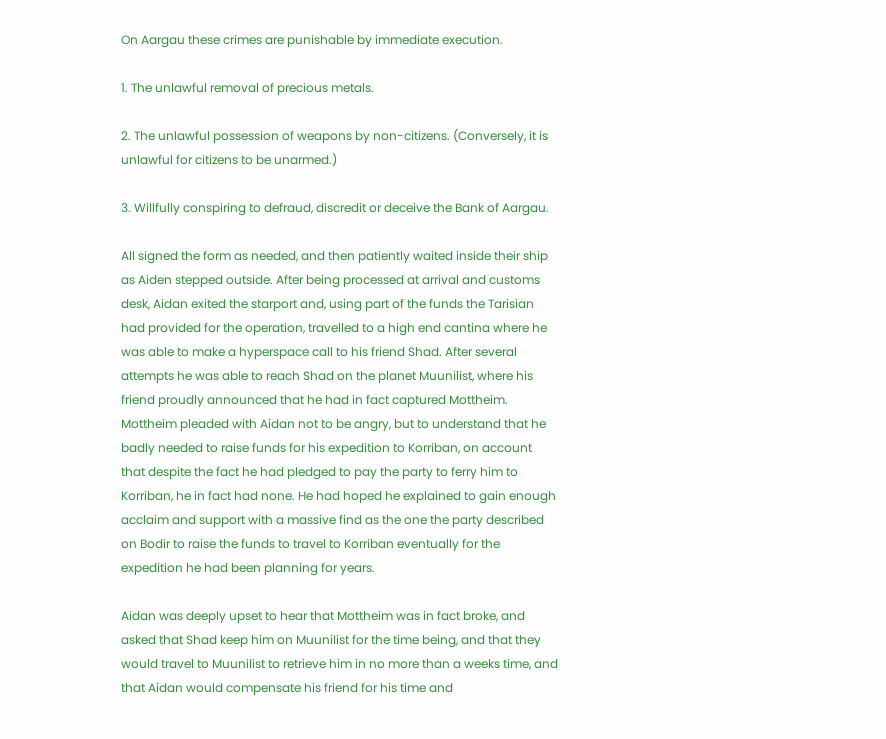On Aargau these crimes are punishable by immediate execution.

1. The unlawful removal of precious metals.

2. The unlawful possession of weapons by non-citizens. (Conversely, it is unlawful for citizens to be unarmed.)

3. Willfully conspiring to defraud, discredit or deceive the Bank of Aargau.

All signed the form as needed, and then patiently waited inside their ship as Aiden stepped outside. After being processed at arrival and customs desk, Aidan exited the starport and, using part of the funds the Tarisian had provided for the operation, travelled to a high end cantina where he was able to make a hyperspace call to his friend Shad. After several attempts he was able to reach Shad on the planet Muunilist, where his friend proudly announced that he had in fact captured Mottheim. Mottheim pleaded with Aidan not to be angry, but to understand that he badly needed to raise funds for his expedition to Korriban, on account that despite the fact he had pledged to pay the party to ferry him to Korriban, he in fact had none. He had hoped he explained to gain enough acclaim and support with a massive find as the one the party described on Bodir to raise the funds to travel to Korriban eventually for the expedition he had been planning for years.

Aidan was deeply upset to hear that Mottheim was in fact broke, and asked that Shad keep him on Muunilist for the time being, and that they would travel to Muunilist to retrieve him in no more than a weeks time, and that Aidan would compensate his friend for his time and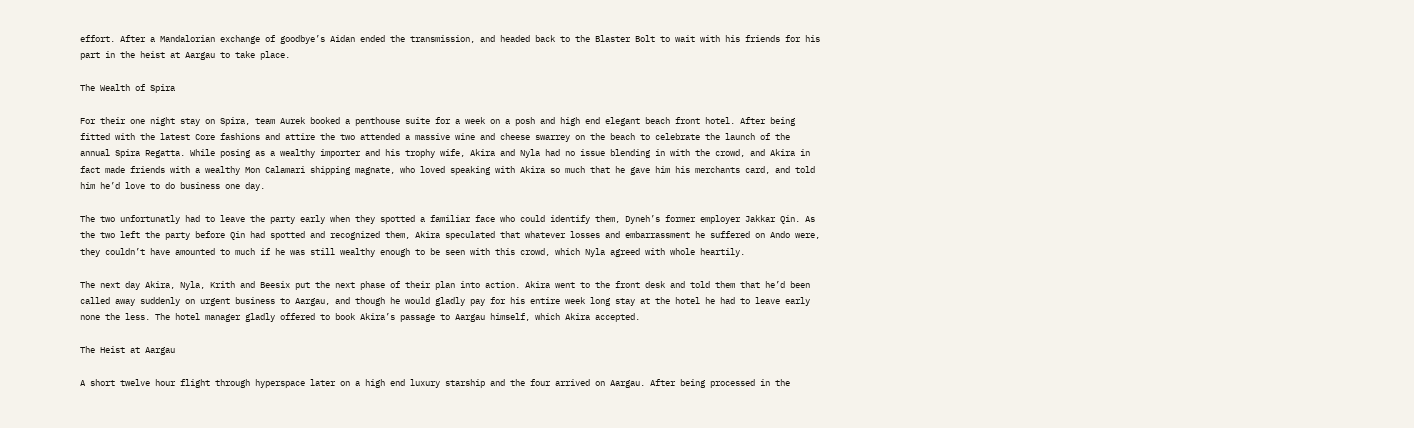effort. After a Mandalorian exchange of goodbye’s Aidan ended the transmission, and headed back to the Blaster Bolt to wait with his friends for his part in the heist at Aargau to take place.

The Wealth of Spira

For their one night stay on Spira, team Aurek booked a penthouse suite for a week on a posh and high end elegant beach front hotel. After being fitted with the latest Core fashions and attire the two attended a massive wine and cheese swarrey on the beach to celebrate the launch of the annual Spira Regatta. While posing as a wealthy importer and his trophy wife, Akira and Nyla had no issue blending in with the crowd, and Akira in fact made friends with a wealthy Mon Calamari shipping magnate, who loved speaking with Akira so much that he gave him his merchants card, and told him he’d love to do business one day.

The two unfortunatly had to leave the party early when they spotted a familiar face who could identify them, Dyneh’s former employer Jakkar Qin. As the two left the party before Qin had spotted and recognized them, Akira speculated that whatever losses and embarrassment he suffered on Ando were, they couldn’t have amounted to much if he was still wealthy enough to be seen with this crowd, which Nyla agreed with whole heartily.

The next day Akira, Nyla, Krith and Beesix put the next phase of their plan into action. Akira went to the front desk and told them that he’d been called away suddenly on urgent business to Aargau, and though he would gladly pay for his entire week long stay at the hotel he had to leave early none the less. The hotel manager gladly offered to book Akira’s passage to Aargau himself, which Akira accepted.

The Heist at Aargau

A short twelve hour flight through hyperspace later on a high end luxury starship and the four arrived on Aargau. After being processed in the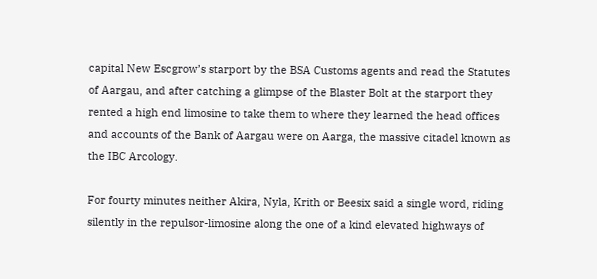capital New Escgrow’s starport by the BSA Customs agents and read the Statutes of Aargau, and after catching a glimpse of the Blaster Bolt at the starport they rented a high end limosine to take them to where they learned the head offices and accounts of the Bank of Aargau were on Aarga, the massive citadel known as the IBC Arcology.

For fourty minutes neither Akira, Nyla, Krith or Beesix said a single word, riding silently in the repulsor-limosine along the one of a kind elevated highways of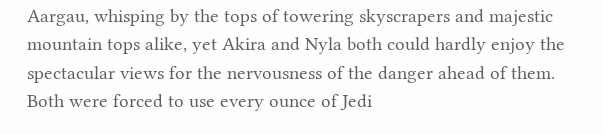Aargau, whisping by the tops of towering skyscrapers and majestic mountain tops alike, yet Akira and Nyla both could hardly enjoy the spectacular views for the nervousness of the danger ahead of them. Both were forced to use every ounce of Jedi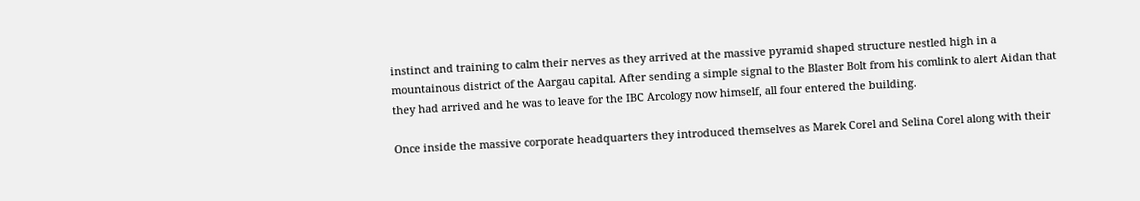instinct and training to calm their nerves as they arrived at the massive pyramid shaped structure nestled high in a mountainous district of the Aargau capital. After sending a simple signal to the Blaster Bolt from his comlink to alert Aidan that they had arrived and he was to leave for the IBC Arcology now himself, all four entered the building.

Once inside the massive corporate headquarters they introduced themselves as Marek Corel and Selina Corel along with their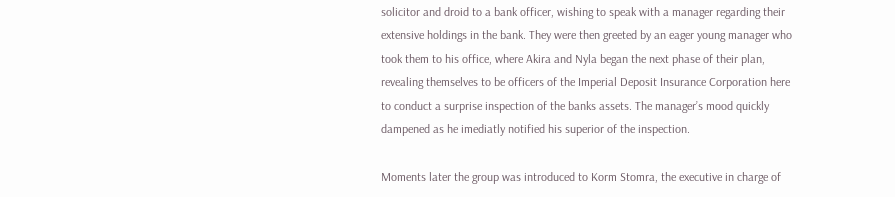solicitor and droid to a bank officer, wishing to speak with a manager regarding their extensive holdings in the bank. They were then greeted by an eager young manager who took them to his office, where Akira and Nyla began the next phase of their plan, revealing themselves to be officers of the Imperial Deposit Insurance Corporation here to conduct a surprise inspection of the banks assets. The manager’s mood quickly dampened as he imediatly notified his superior of the inspection.

Moments later the group was introduced to Korm Stomra, the executive in charge of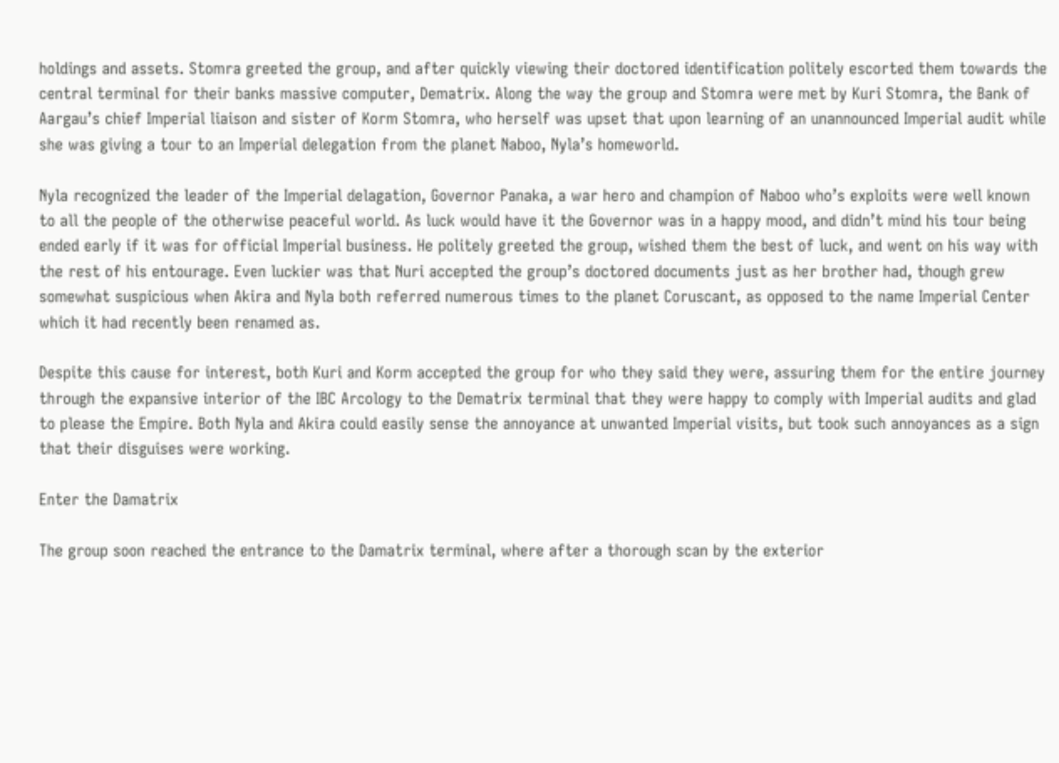holdings and assets. Stomra greeted the group, and after quickly viewing their doctored identification politely escorted them towards the central terminal for their banks massive computer, Dematrix. Along the way the group and Stomra were met by Kuri Stomra, the Bank of Aargau’s chief Imperial liaison and sister of Korm Stomra, who herself was upset that upon learning of an unannounced Imperial audit while she was giving a tour to an Imperial delegation from the planet Naboo, Nyla’s homeworld.

Nyla recognized the leader of the Imperial delagation, Governor Panaka, a war hero and champion of Naboo who’s exploits were well known to all the people of the otherwise peaceful world. As luck would have it the Governor was in a happy mood, and didn’t mind his tour being ended early if it was for official Imperial business. He politely greeted the group, wished them the best of luck, and went on his way with the rest of his entourage. Even luckier was that Nuri accepted the group’s doctored documents just as her brother had, though grew somewhat suspicious when Akira and Nyla both referred numerous times to the planet Coruscant, as opposed to the name Imperial Center which it had recently been renamed as.

Despite this cause for interest, both Kuri and Korm accepted the group for who they said they were, assuring them for the entire journey through the expansive interior of the IBC Arcology to the Dematrix terminal that they were happy to comply with Imperial audits and glad to please the Empire. Both Nyla and Akira could easily sense the annoyance at unwanted Imperial visits, but took such annoyances as a sign that their disguises were working.

Enter the Damatrix

The group soon reached the entrance to the Damatrix terminal, where after a thorough scan by the exterior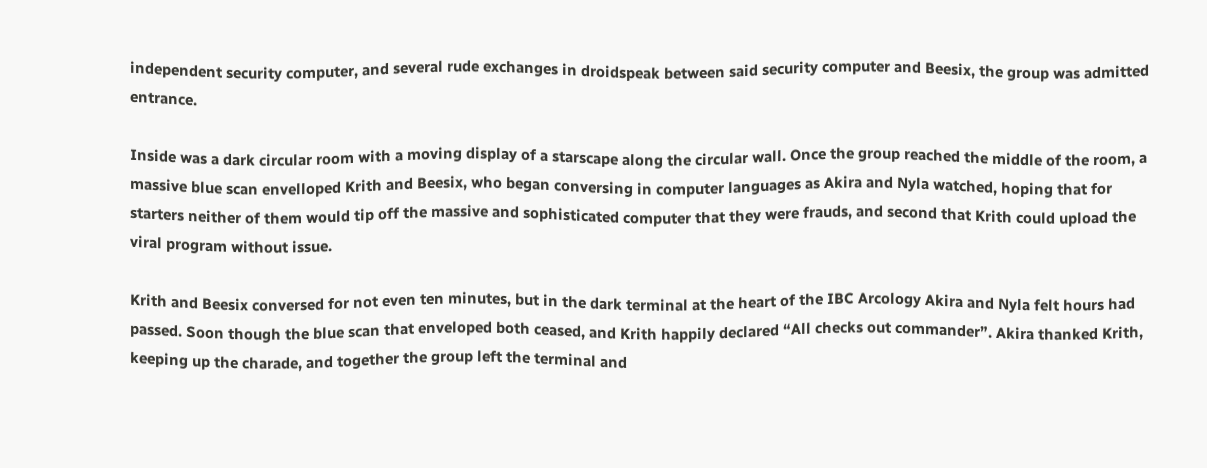independent security computer, and several rude exchanges in droidspeak between said security computer and Beesix, the group was admitted entrance.

Inside was a dark circular room with a moving display of a starscape along the circular wall. Once the group reached the middle of the room, a massive blue scan envelloped Krith and Beesix, who began conversing in computer languages as Akira and Nyla watched, hoping that for starters neither of them would tip off the massive and sophisticated computer that they were frauds, and second that Krith could upload the viral program without issue.

Krith and Beesix conversed for not even ten minutes, but in the dark terminal at the heart of the IBC Arcology Akira and Nyla felt hours had passed. Soon though the blue scan that enveloped both ceased, and Krith happily declared “All checks out commander”. Akira thanked Krith, keeping up the charade, and together the group left the terminal and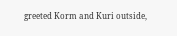greeted Korm and Kuri outside,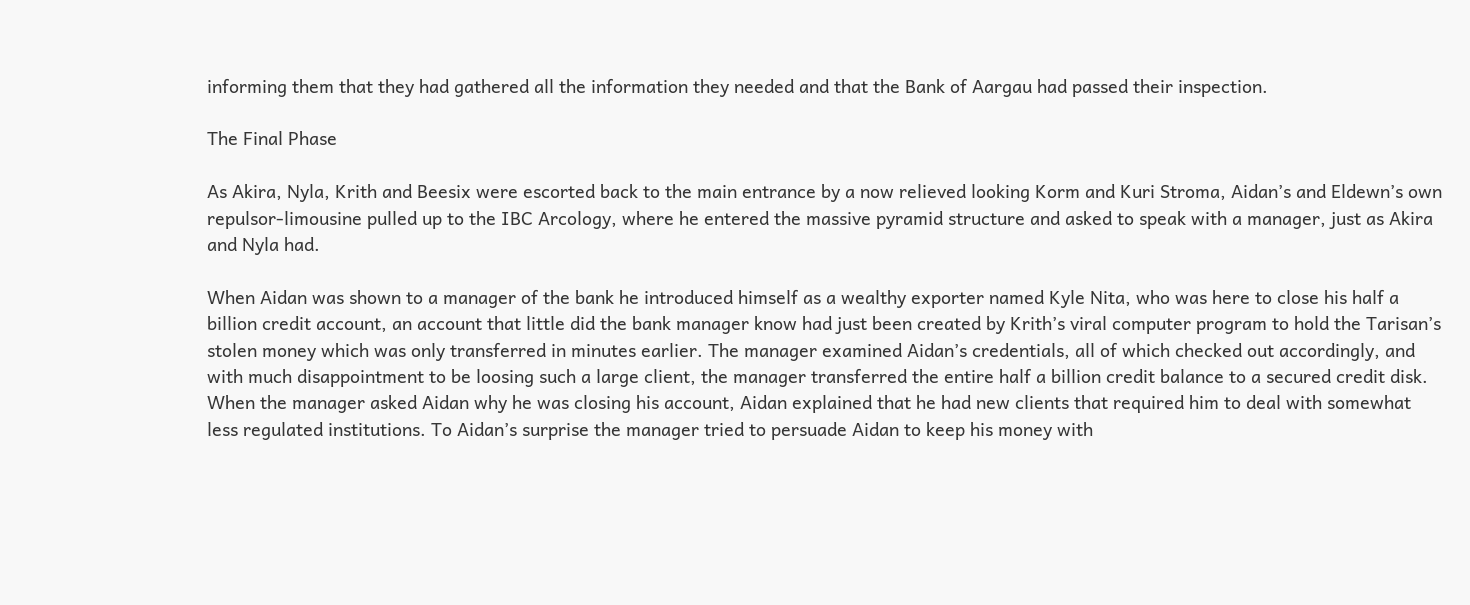informing them that they had gathered all the information they needed and that the Bank of Aargau had passed their inspection.

The Final Phase

As Akira, Nyla, Krith and Beesix were escorted back to the main entrance by a now relieved looking Korm and Kuri Stroma, Aidan’s and Eldewn’s own repulsor-limousine pulled up to the IBC Arcology, where he entered the massive pyramid structure and asked to speak with a manager, just as Akira and Nyla had.

When Aidan was shown to a manager of the bank he introduced himself as a wealthy exporter named Kyle Nita, who was here to close his half a billion credit account, an account that little did the bank manager know had just been created by Krith’s viral computer program to hold the Tarisan’s stolen money which was only transferred in minutes earlier. The manager examined Aidan’s credentials, all of which checked out accordingly, and with much disappointment to be loosing such a large client, the manager transferred the entire half a billion credit balance to a secured credit disk. When the manager asked Aidan why he was closing his account, Aidan explained that he had new clients that required him to deal with somewhat less regulated institutions. To Aidan’s surprise the manager tried to persuade Aidan to keep his money with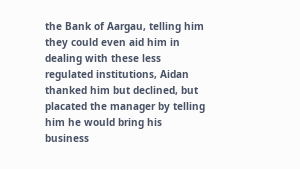the Bank of Aargau, telling him they could even aid him in dealing with these less regulated institutions, Aidan thanked him but declined, but placated the manager by telling him he would bring his business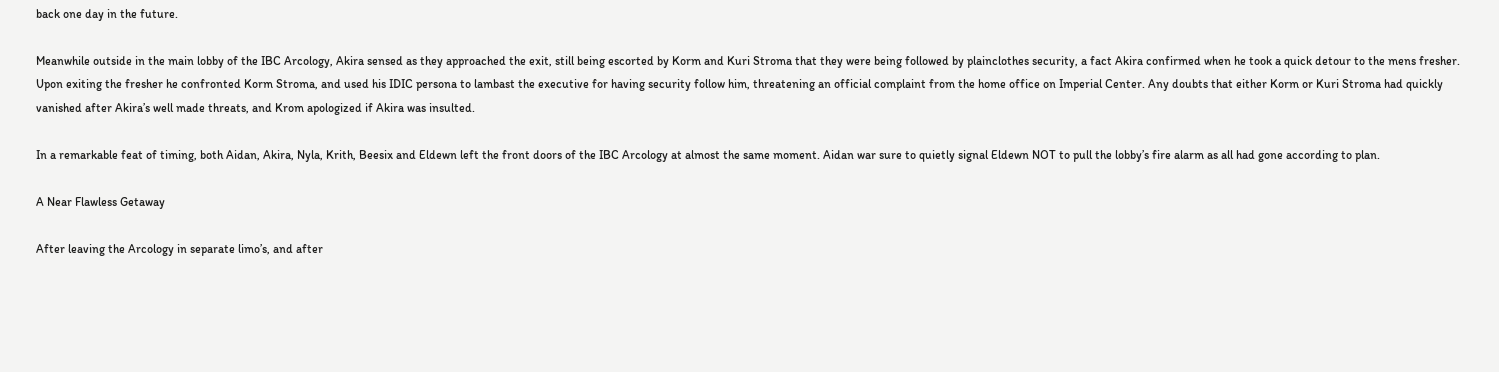back one day in the future.

Meanwhile outside in the main lobby of the IBC Arcology, Akira sensed as they approached the exit, still being escorted by Korm and Kuri Stroma that they were being followed by plainclothes security, a fact Akira confirmed when he took a quick detour to the mens fresher. Upon exiting the fresher he confronted Korm Stroma, and used his IDIC persona to lambast the executive for having security follow him, threatening an official complaint from the home office on Imperial Center. Any doubts that either Korm or Kuri Stroma had quickly vanished after Akira’s well made threats, and Krom apologized if Akira was insulted.

In a remarkable feat of timing, both Aidan, Akira, Nyla, Krith, Beesix and Eldewn left the front doors of the IBC Arcology at almost the same moment. Aidan war sure to quietly signal Eldewn NOT to pull the lobby’s fire alarm as all had gone according to plan.

A Near Flawless Getaway

After leaving the Arcology in separate limo’s, and after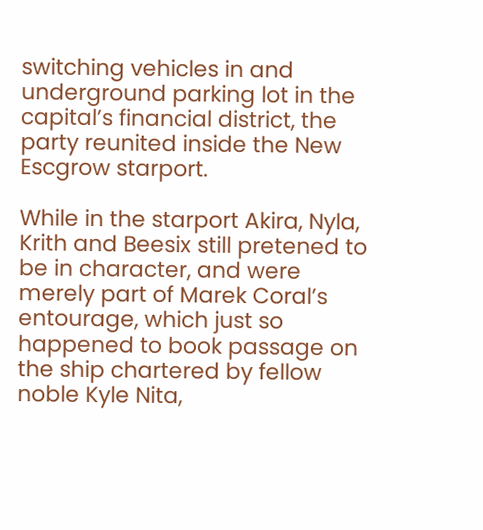switching vehicles in and underground parking lot in the capital’s financial district, the party reunited inside the New Escgrow starport.

While in the starport Akira, Nyla, Krith and Beesix still pretened to be in character, and were merely part of Marek Coral’s entourage, which just so happened to book passage on the ship chartered by fellow noble Kyle Nita,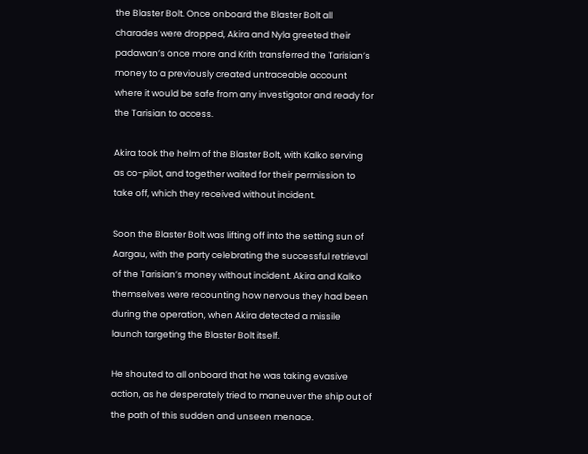the Blaster Bolt. Once onboard the Blaster Bolt all charades were dropped, Akira and Nyla greeted their padawan’s once more and Krith transferred the Tarisian’s money to a previously created untraceable account where it would be safe from any investigator and ready for the Tarisian to access.

Akira took the helm of the Blaster Bolt, with Kalko serving as co-pilot, and together waited for their permission to take off, which they received without incident.

Soon the Blaster Bolt was lifting off into the setting sun of Aargau, with the party celebrating the successful retrieval of the Tarisian’s money without incident. Akira and Kalko themselves were recounting how nervous they had been during the operation, when Akira detected a missile launch targeting the Blaster Bolt itself.

He shouted to all onboard that he was taking evasive action, as he desperately tried to maneuver the ship out of the path of this sudden and unseen menace.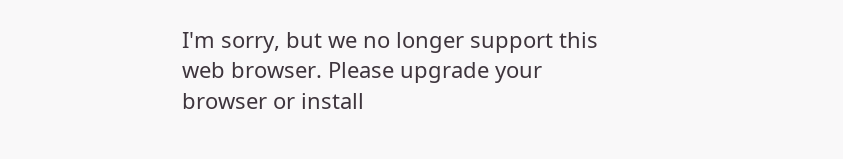I'm sorry, but we no longer support this web browser. Please upgrade your browser or install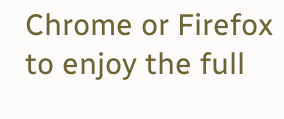Chrome or Firefox to enjoy the full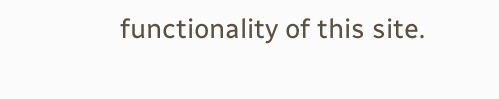functionality of this site.